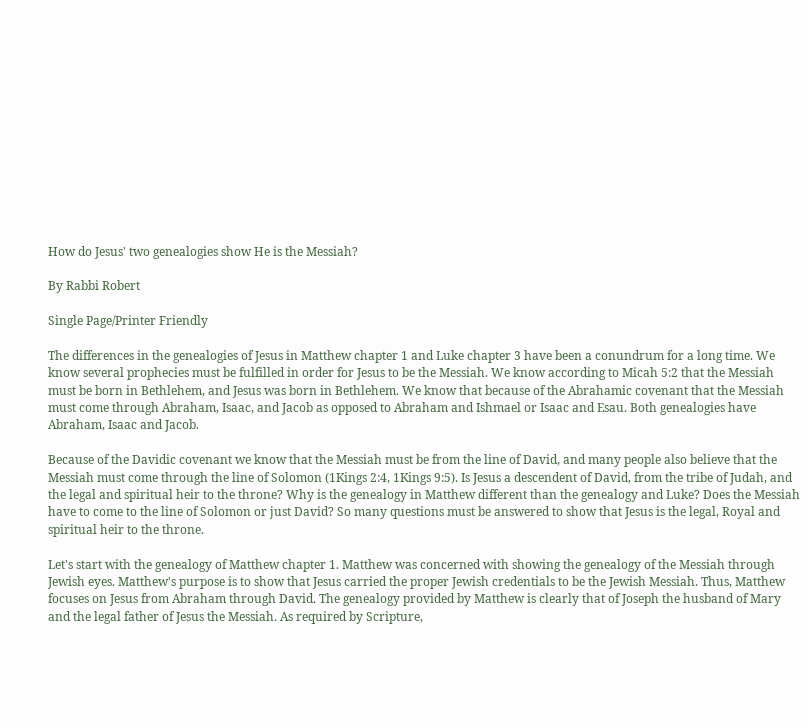How do Jesus' two genealogies show He is the Messiah?

By Rabbi Robert

Single Page/Printer Friendly

The differences in the genealogies of Jesus in Matthew chapter 1 and Luke chapter 3 have been a conundrum for a long time. We know several prophecies must be fulfilled in order for Jesus to be the Messiah. We know according to Micah 5:2 that the Messiah must be born in Bethlehem, and Jesus was born in Bethlehem. We know that because of the Abrahamic covenant that the Messiah must come through Abraham, Isaac, and Jacob as opposed to Abraham and Ishmael or Isaac and Esau. Both genealogies have Abraham, Isaac and Jacob.

Because of the Davidic covenant we know that the Messiah must be from the line of David, and many people also believe that the Messiah must come through the line of Solomon (1Kings 2:4, 1Kings 9:5). Is Jesus a descendent of David, from the tribe of Judah, and the legal and spiritual heir to the throne? Why is the genealogy in Matthew different than the genealogy and Luke? Does the Messiah have to come to the line of Solomon or just David? So many questions must be answered to show that Jesus is the legal, Royal and spiritual heir to the throne.

Let's start with the genealogy of Matthew chapter 1. Matthew was concerned with showing the genealogy of the Messiah through Jewish eyes. Matthew's purpose is to show that Jesus carried the proper Jewish credentials to be the Jewish Messiah. Thus, Matthew focuses on Jesus from Abraham through David. The genealogy provided by Matthew is clearly that of Joseph the husband of Mary and the legal father of Jesus the Messiah. As required by Scripture,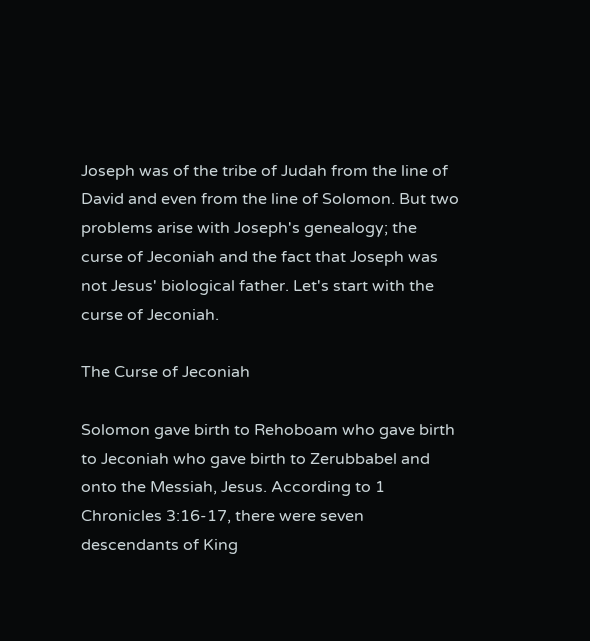Joseph was of the tribe of Judah from the line of David and even from the line of Solomon. But two problems arise with Joseph's genealogy; the curse of Jeconiah and the fact that Joseph was not Jesus' biological father. Let's start with the curse of Jeconiah.

The Curse of Jeconiah

Solomon gave birth to Rehoboam who gave birth to Jeconiah who gave birth to Zerubbabel and onto the Messiah, Jesus. According to 1 Chronicles 3:16-17, there were seven descendants of King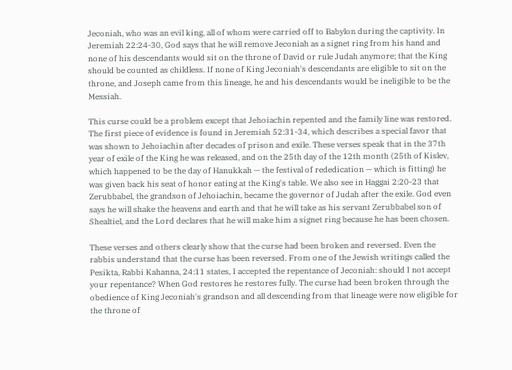Jeconiah, who was an evil king, all of whom were carried off to Babylon during the captivity. In Jeremiah 22:24-30, God says that he will remove Jeconiah as a signet ring from his hand and none of his descendants would sit on the throne of David or rule Judah anymore; that the King should be counted as childless. If none of King Jeconiah's descendants are eligible to sit on the throne, and Joseph came from this lineage, he and his descendants would be ineligible to be the Messiah.

This curse could be a problem except that Jehoiachin repented and the family line was restored. The first piece of evidence is found in Jeremiah 52:31-34, which describes a special favor that was shown to Jehoiachin after decades of prison and exile. These verses speak that in the 37th year of exile of the King he was released, and on the 25th day of the 12th month (25th of Kislev, which happened to be the day of Hanukkah — the festival of rededication — which is fitting) he was given back his seat of honor eating at the King's table. We also see in Haggai 2:20-23 that Zerubbabel, the grandson of Jehoiachin, became the governor of Judah after the exile. God even says he will shake the heavens and earth and that he will take as his servant Zerubbabel son of Shealtiel, and the Lord declares that he will make him a signet ring because he has been chosen.

These verses and others clearly show that the curse had been broken and reversed. Even the rabbis understand that the curse has been reversed. From one of the Jewish writings called the Pesikta, Rabbi Kahanna, 24:11 states, I accepted the repentance of Jeconiah: should I not accept your repentance? When God restores he restores fully. The curse had been broken through the obedience of King Jeconiah's grandson and all descending from that lineage were now eligible for the throne of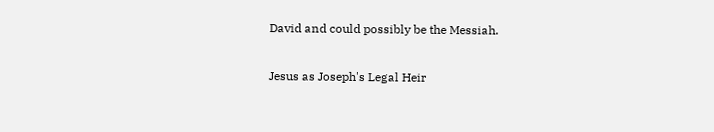David and could possibly be the Messiah.

Jesus as Joseph's Legal Heir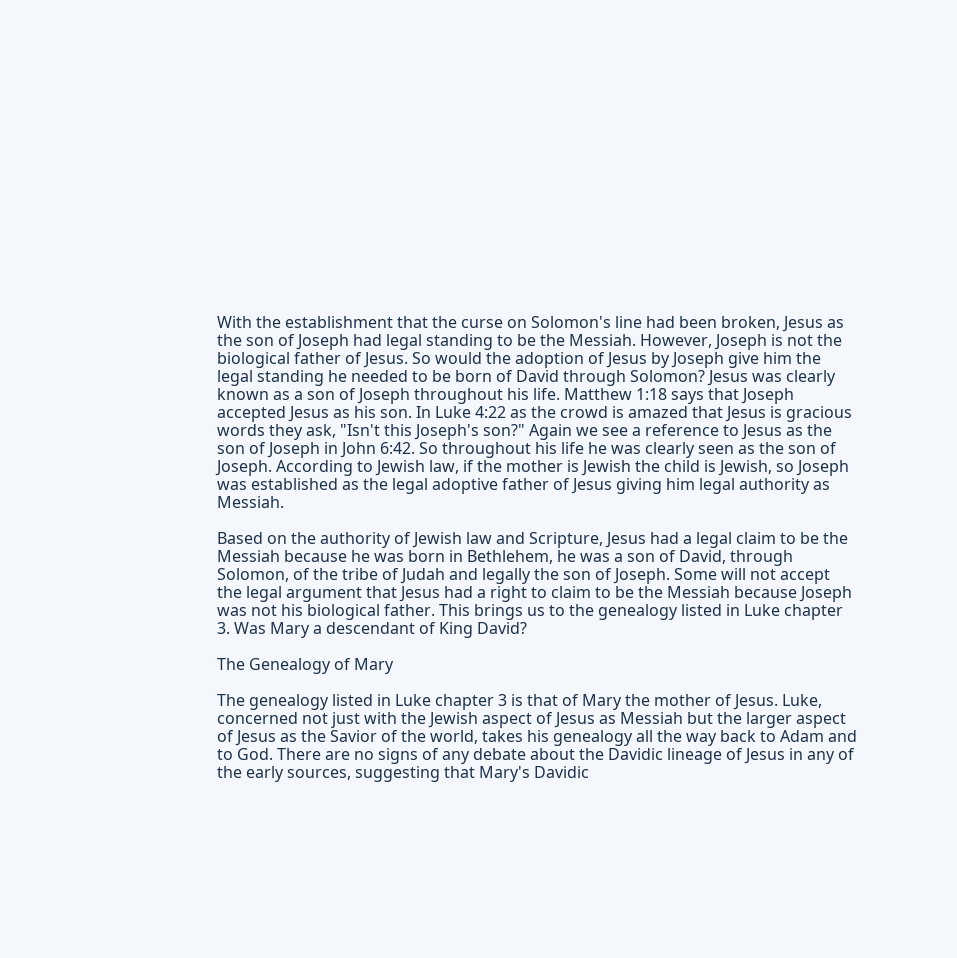With the establishment that the curse on Solomon's line had been broken, Jesus as the son of Joseph had legal standing to be the Messiah. However, Joseph is not the biological father of Jesus. So would the adoption of Jesus by Joseph give him the legal standing he needed to be born of David through Solomon? Jesus was clearly known as a son of Joseph throughout his life. Matthew 1:18 says that Joseph accepted Jesus as his son. In Luke 4:22 as the crowd is amazed that Jesus is gracious words they ask, "Isn't this Joseph's son?" Again we see a reference to Jesus as the son of Joseph in John 6:42. So throughout his life he was clearly seen as the son of Joseph. According to Jewish law, if the mother is Jewish the child is Jewish, so Joseph was established as the legal adoptive father of Jesus giving him legal authority as Messiah.

Based on the authority of Jewish law and Scripture, Jesus had a legal claim to be the Messiah because he was born in Bethlehem, he was a son of David, through Solomon, of the tribe of Judah and legally the son of Joseph. Some will not accept the legal argument that Jesus had a right to claim to be the Messiah because Joseph was not his biological father. This brings us to the genealogy listed in Luke chapter 3. Was Mary a descendant of King David?

The Genealogy of Mary

The genealogy listed in Luke chapter 3 is that of Mary the mother of Jesus. Luke, concerned not just with the Jewish aspect of Jesus as Messiah but the larger aspect of Jesus as the Savior of the world, takes his genealogy all the way back to Adam and to God. There are no signs of any debate about the Davidic lineage of Jesus in any of the early sources, suggesting that Mary's Davidic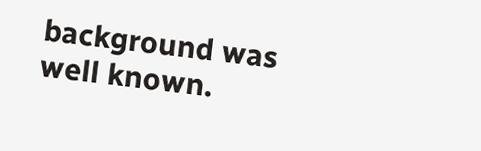background was well known.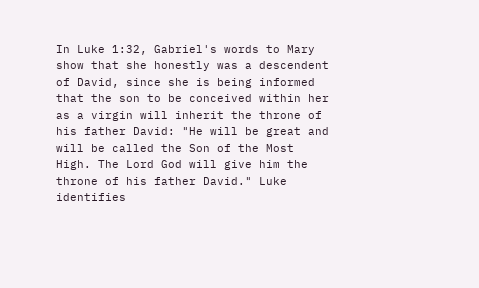In Luke 1:32, Gabriel's words to Mary show that she honestly was a descendent of David, since she is being informed that the son to be conceived within her as a virgin will inherit the throne of his father David: "He will be great and will be called the Son of the Most High. The Lord God will give him the throne of his father David." Luke identifies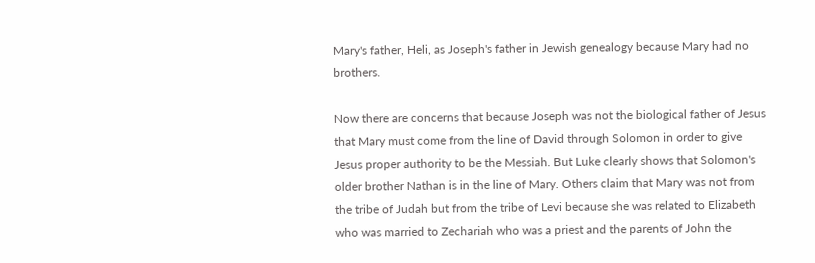Mary's father, Heli, as Joseph's father in Jewish genealogy because Mary had no brothers.

Now there are concerns that because Joseph was not the biological father of Jesus that Mary must come from the line of David through Solomon in order to give Jesus proper authority to be the Messiah. But Luke clearly shows that Solomon's older brother Nathan is in the line of Mary. Others claim that Mary was not from the tribe of Judah but from the tribe of Levi because she was related to Elizabeth who was married to Zechariah who was a priest and the parents of John the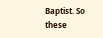Baptist. So these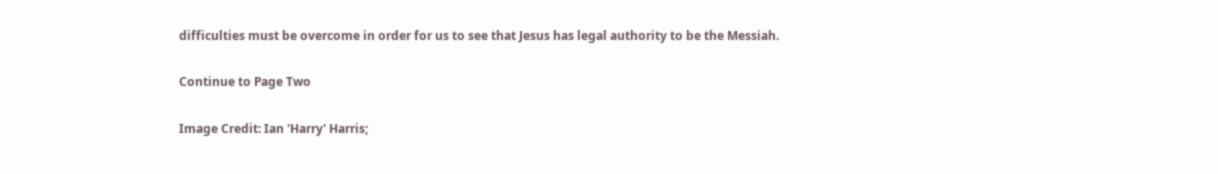difficulties must be overcome in order for us to see that Jesus has legal authority to be the Messiah.

Continue to Page Two

Image Credit: Ian 'Harry' Harris;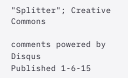"Splitter"; Creative Commons

comments powered by Disqus
Published 1-6-15